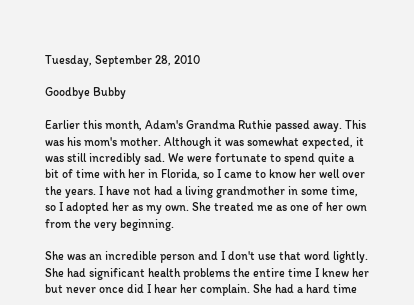Tuesday, September 28, 2010

Goodbye Bubby

Earlier this month, Adam's Grandma Ruthie passed away. This was his mom's mother. Although it was somewhat expected, it was still incredibly sad. We were fortunate to spend quite a bit of time with her in Florida, so I came to know her well over the years. I have not had a living grandmother in some time, so I adopted her as my own. She treated me as one of her own from the very beginning.

She was an incredible person and I don't use that word lightly. She had significant health problems the entire time I knew her but never once did I hear her complain. She had a hard time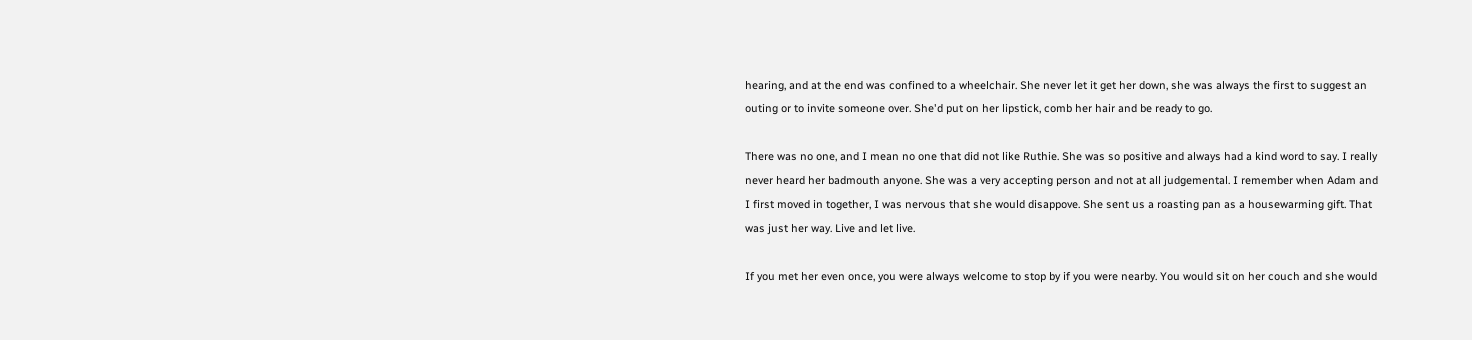hearing, and at the end was confined to a wheelchair. She never let it get her down, she was always the first to suggest an outing or to invite someone over. She'd put on her lipstick, comb her hair and be ready to go.

There was no one, and I mean no one that did not like Ruthie. She was so positive and always had a kind word to say. I really never heard her badmouth anyone. She was a very accepting person and not at all judgemental. I remember when Adam and I first moved in together, I was nervous that she would disappove. She sent us a roasting pan as a housewarming gift. That was just her way. Live and let live.

If you met her even once, you were always welcome to stop by if you were nearby. You would sit on her couch and she would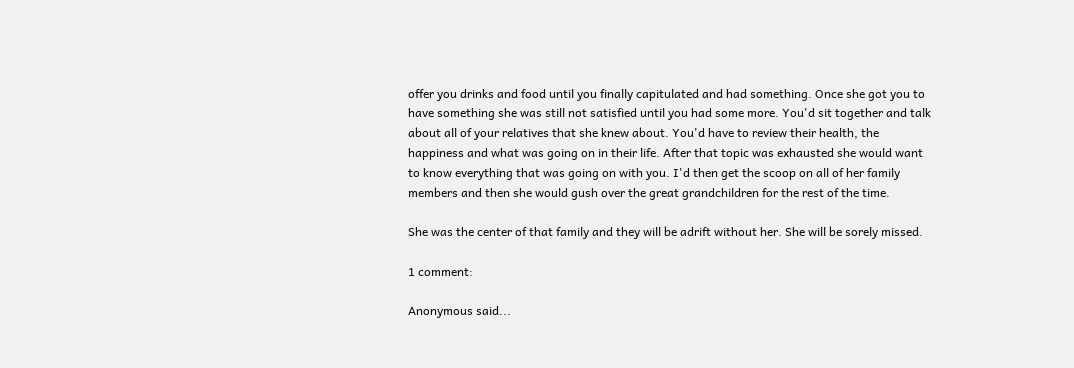offer you drinks and food until you finally capitulated and had something. Once she got you to have something she was still not satisfied until you had some more. You'd sit together and talk about all of your relatives that she knew about. You'd have to review their health, the happiness and what was going on in their life. After that topic was exhausted she would want to know everything that was going on with you. I'd then get the scoop on all of her family members and then she would gush over the great grandchildren for the rest of the time.

She was the center of that family and they will be adrift without her. She will be sorely missed.

1 comment:

Anonymous said...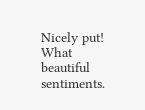Nicely put! What beautiful sentiments.